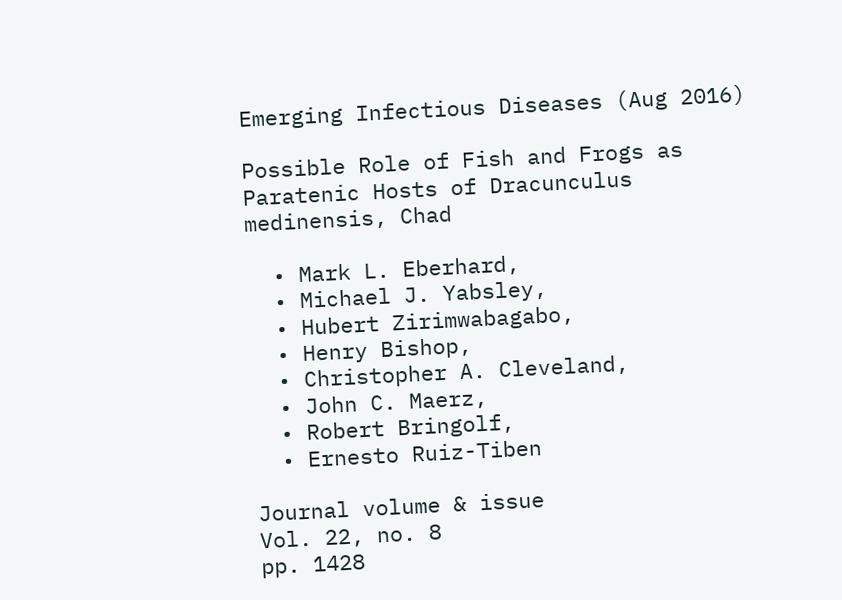Emerging Infectious Diseases (Aug 2016)

Possible Role of Fish and Frogs as Paratenic Hosts of Dracunculus medinensis, Chad

  • Mark L. Eberhard,
  • Michael J. Yabsley,
  • Hubert Zirimwabagabo,
  • Henry Bishop,
  • Christopher A. Cleveland,
  • John C. Maerz,
  • Robert Bringolf,
  • Ernesto Ruiz-Tiben

Journal volume & issue
Vol. 22, no. 8
pp. 1428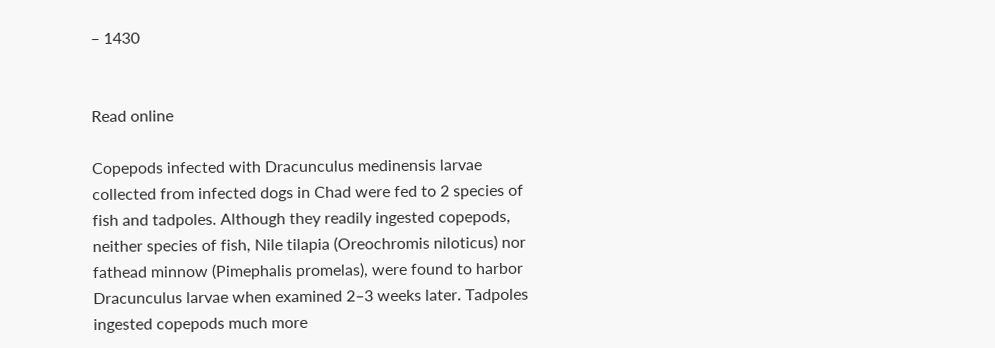– 1430


Read online

Copepods infected with Dracunculus medinensis larvae collected from infected dogs in Chad were fed to 2 species of fish and tadpoles. Although they readily ingested copepods, neither species of fish, Nile tilapia (Oreochromis niloticus) nor fathead minnow (Pimephalis promelas), were found to harbor Dracunculus larvae when examined 2–3 weeks later. Tadpoles ingested copepods much more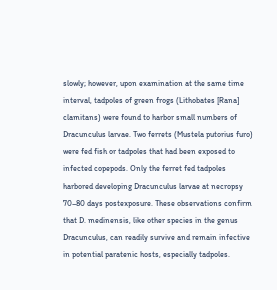slowly; however, upon examination at the same time interval, tadpoles of green frogs (Lithobates [Rana] clamitans) were found to harbor small numbers of Dracunculus larvae. Two ferrets (Mustela putorius furo) were fed fish or tadpoles that had been exposed to infected copepods. Only the ferret fed tadpoles harbored developing Dracunculus larvae at necropsy 70–80 days postexposure. These observations confirm that D. medinensis, like other species in the genus Dracunculus, can readily survive and remain infective in potential paratenic hosts, especially tadpoles.